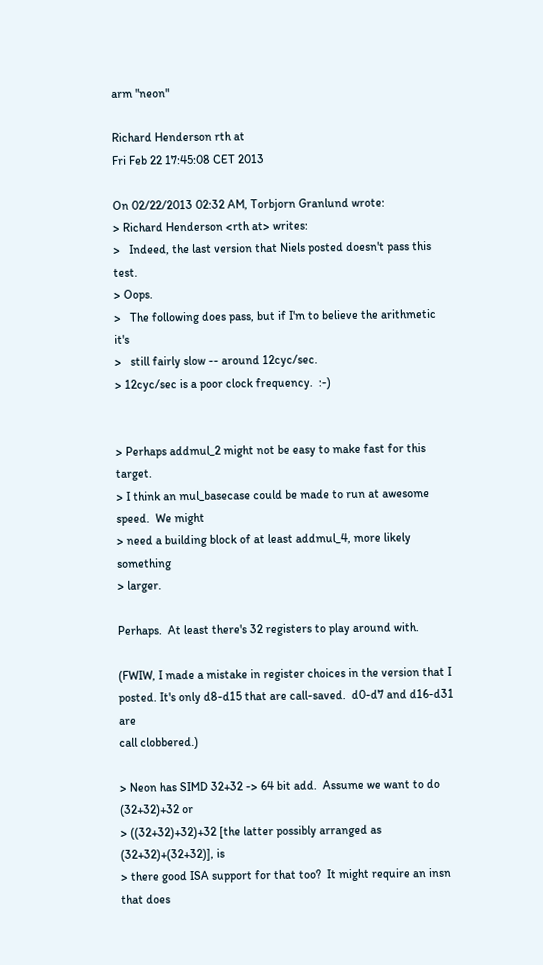arm "neon"

Richard Henderson rth at
Fri Feb 22 17:45:08 CET 2013

On 02/22/2013 02:32 AM, Torbjorn Granlund wrote:
> Richard Henderson <rth at> writes:
>   Indeed, the last version that Niels posted doesn't pass this test.
> Oops.
>   The following does pass, but if I'm to believe the arithmetic it's
>   still fairly slow -- around 12cyc/sec.
> 12cyc/sec is a poor clock frequency.  :-)


> Perhaps addmul_2 might not be easy to make fast for this target.
> I think an mul_basecase could be made to run at awesome speed.  We might
> need a building block of at least addmul_4, more likely something
> larger.

Perhaps.  At least there's 32 registers to play around with.

(FWIW, I made a mistake in register choices in the version that I
posted. It's only d8-d15 that are call-saved.  d0-d7 and d16-d31 are
call clobbered.)

> Neon has SIMD 32+32 -> 64 bit add.  Assume we want to do (32+32)+32 or
> ((32+32)+32)+32 [the latter possibly arranged as (32+32)+(32+32)], is
> there good ISA support for that too?  It might require an insn that does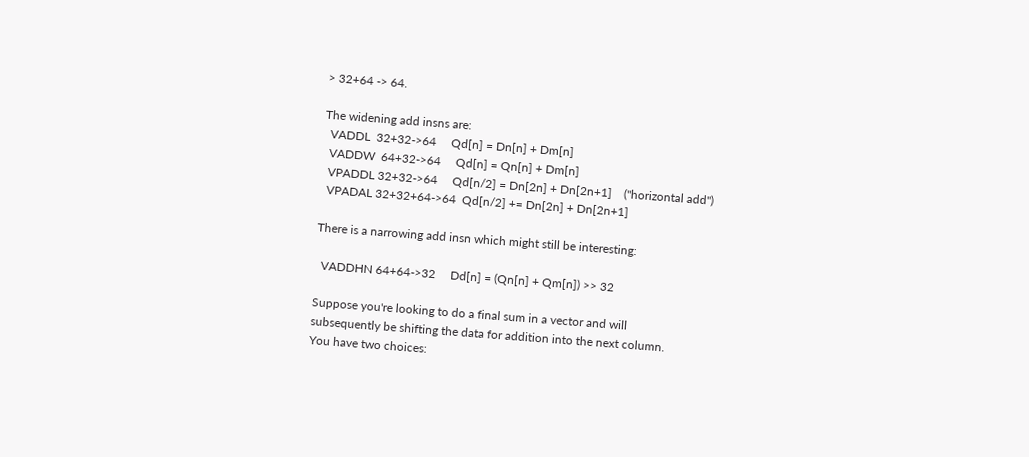> 32+64 -> 64.

The widening add insns are:
  VADDL  32+32->64     Qd[n] = Dn[n] + Dm[n]
  VADDW  64+32->64     Qd[n] = Qn[n] + Dm[n]
  VPADDL 32+32->64     Qd[n/2] = Dn[2n] + Dn[2n+1]    ("horizontal add")
  VPADAL 32+32+64->64  Qd[n/2] += Dn[2n] + Dn[2n+1]

There is a narrowing add insn which might still be interesting:

  VADDHN 64+64->32     Dd[n] = (Qn[n] + Qm[n]) >> 32

Suppose you're looking to do a final sum in a vector and will
subsequently be shifting the data for addition into the next column.
You have two choices: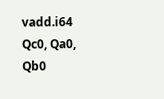vadd.i64    Qc0, Qa0, Qb0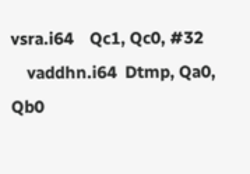vsra.i64    Qc1, Qc0, #32
    vaddhn.i64  Dtmp, Qa0, Qb0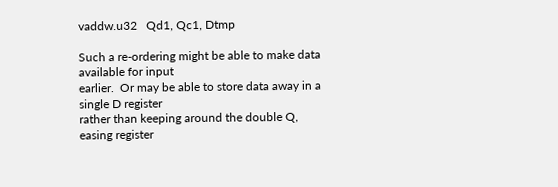vaddw.u32   Qd1, Qc1, Dtmp

Such a re-ordering might be able to make data available for input
earlier.  Or may be able to store data away in a single D register
rather than keeping around the double Q, easing register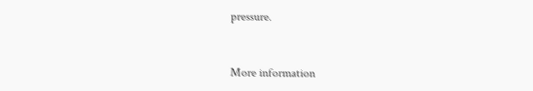pressure.


More information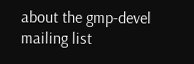about the gmp-devel mailing list